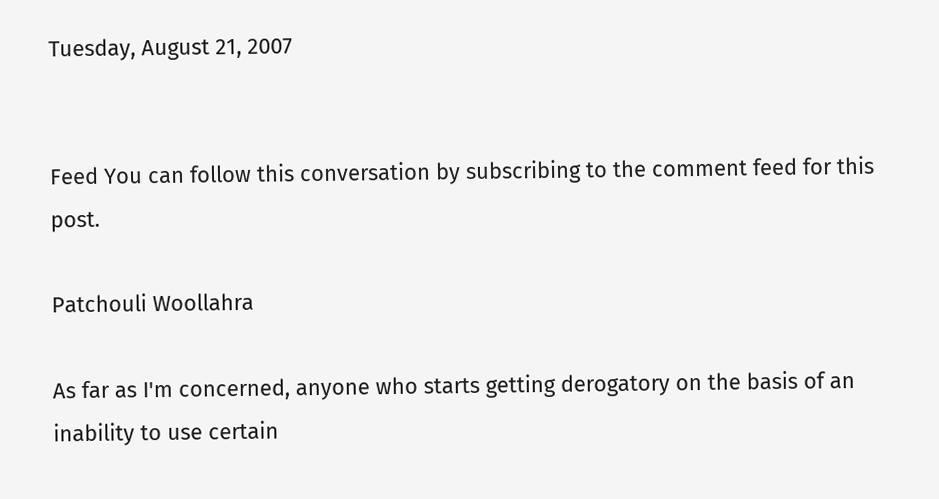Tuesday, August 21, 2007


Feed You can follow this conversation by subscribing to the comment feed for this post.

Patchouli Woollahra

As far as I'm concerned, anyone who starts getting derogatory on the basis of an inability to use certain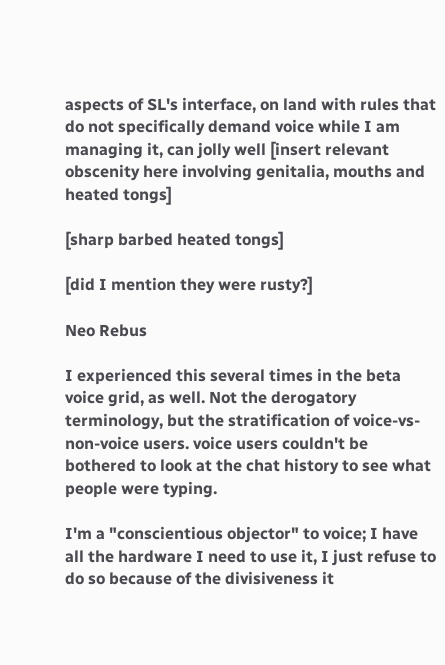aspects of SL's interface, on land with rules that do not specifically demand voice while I am managing it, can jolly well [insert relevant obscenity here involving genitalia, mouths and heated tongs]

[sharp barbed heated tongs]

[did I mention they were rusty?]

Neo Rebus

I experienced this several times in the beta voice grid, as well. Not the derogatory terminology, but the stratification of voice-vs-non-voice users. voice users couldn't be bothered to look at the chat history to see what people were typing.

I'm a "conscientious objector" to voice; I have all the hardware I need to use it, I just refuse to do so because of the divisiveness it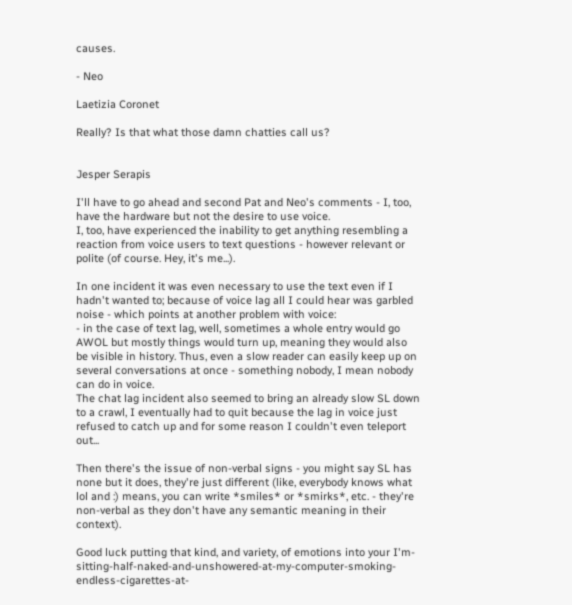causes.

- Neo

Laetizia Coronet

Really? Is that what those damn chatties call us?


Jesper Serapis

I'll have to go ahead and second Pat and Neo's comments - I, too, have the hardware but not the desire to use voice.
I, too, have experienced the inability to get anything resembling a reaction from voice users to text questions - however relevant or polite (of course. Hey, it's me...).

In one incident it was even necessary to use the text even if I hadn't wanted to; because of voice lag all I could hear was garbled noise - which points at another problem with voice:
- in the case of text lag, well, sometimes a whole entry would go AWOL but mostly things would turn up, meaning they would also be visible in history. Thus, even a slow reader can easily keep up on several conversations at once - something nobody, I mean nobody can do in voice.
The chat lag incident also seemed to bring an already slow SL down to a crawl, I eventually had to quit because the lag in voice just refused to catch up and for some reason I couldn't even teleport out...

Then there's the issue of non-verbal signs - you might say SL has none but it does, they're just different (like, everybody knows what lol and :) means, you can write *smiles* or *smirks*, etc. - they're non-verbal as they don't have any semantic meaning in their context).

Good luck putting that kind, and variety, of emotions into your I'm-sitting-half-naked-and-unshowered-at-my-computer-smoking-endless-cigarettes-at-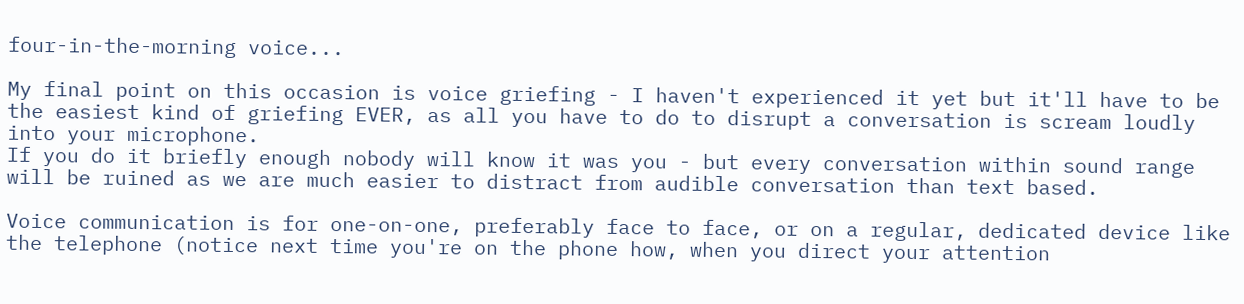four-in-the-morning voice...

My final point on this occasion is voice griefing - I haven't experienced it yet but it'll have to be the easiest kind of griefing EVER, as all you have to do to disrupt a conversation is scream loudly into your microphone.
If you do it briefly enough nobody will know it was you - but every conversation within sound range will be ruined as we are much easier to distract from audible conversation than text based.

Voice communication is for one-on-one, preferably face to face, or on a regular, dedicated device like the telephone (notice next time you're on the phone how, when you direct your attention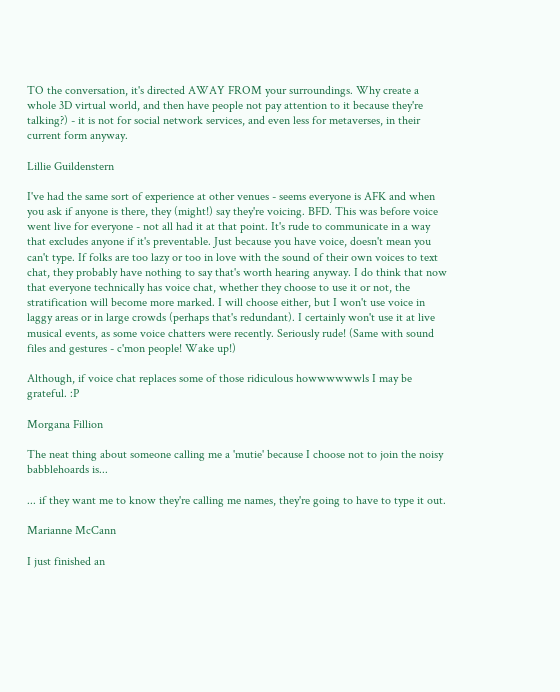TO the conversation, it's directed AWAY FROM your surroundings. Why create a whole 3D virtual world, and then have people not pay attention to it because they're talking?) - it is not for social network services, and even less for metaverses, in their current form anyway.

Lillie Guildenstern

I've had the same sort of experience at other venues - seems everyone is AFK and when you ask if anyone is there, they (might!) say they're voicing. BFD. This was before voice went live for everyone - not all had it at that point. It's rude to communicate in a way that excludes anyone if it's preventable. Just because you have voice, doesn't mean you can't type. If folks are too lazy or too in love with the sound of their own voices to text chat, they probably have nothing to say that's worth hearing anyway. I do think that now that everyone technically has voice chat, whether they choose to use it or not, the stratification will become more marked. I will choose either, but I won't use voice in laggy areas or in large crowds (perhaps that's redundant). I certainly won't use it at live musical events, as some voice chatters were recently. Seriously rude! (Same with sound files and gestures - c'mon people! Wake up!)

Although, if voice chat replaces some of those ridiculous howwwwwwls I may be grateful. :P

Morgana Fillion

The neat thing about someone calling me a 'mutie' because I choose not to join the noisy babblehoards is...

... if they want me to know they're calling me names, they're going to have to type it out.

Marianne McCann

I just finished an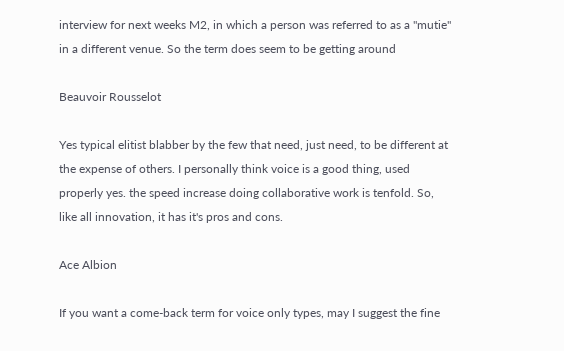interview for next weeks M2, in which a person was referred to as a "mutie" in a different venue. So the term does seem to be getting around

Beauvoir Rousselot

Yes typical elitist blabber by the few that need, just need, to be different at the expense of others. I personally think voice is a good thing, used properly yes. the speed increase doing collaborative work is tenfold. So, like all innovation, it has it's pros and cons.

Ace Albion

If you want a come-back term for voice only types, may I suggest the fine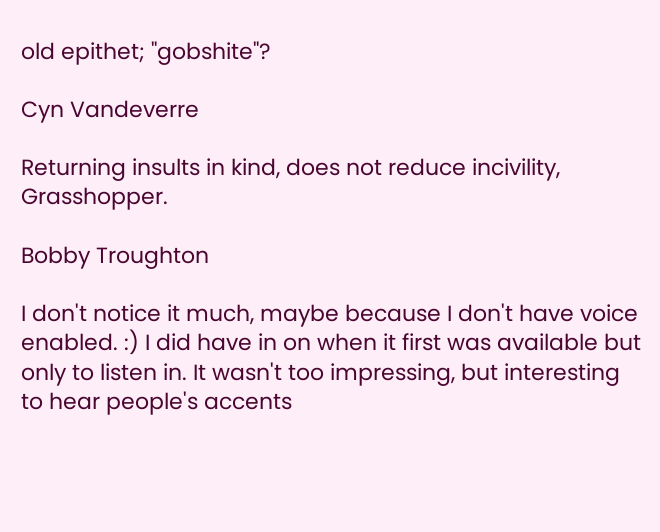old epithet; "gobshite"?

Cyn Vandeverre

Returning insults in kind, does not reduce incivility, Grasshopper.

Bobby Troughton

I don't notice it much, maybe because I don't have voice enabled. :) I did have in on when it first was available but only to listen in. It wasn't too impressing, but interesting to hear people's accents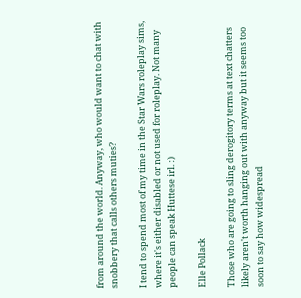from around the world. Anyway, who would want to chat with snobbery that calls others muties?

I tend to spend most of my time in the Star Wars roleplay sims, where it's either disabled or not used for roleplay. Not many people can speak Huttese irl. :)

Elle Pollack

Those who are going to sling derogitory terms at text chatters likely aren't worth hanging out with anyway but it seems too soon to say how widespread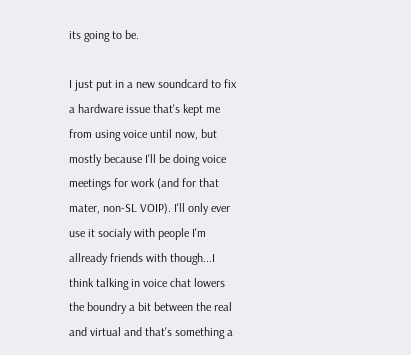its going to be.

I just put in a new soundcard to fix a hardware issue that's kept me from using voice until now, but mostly because I'll be doing voice meetings for work (and for that mater, non-SL VOIP). I'll only ever use it socialy with people I'm allready friends with though...I think talking in voice chat lowers the boundry a bit between the real and virtual and that's something a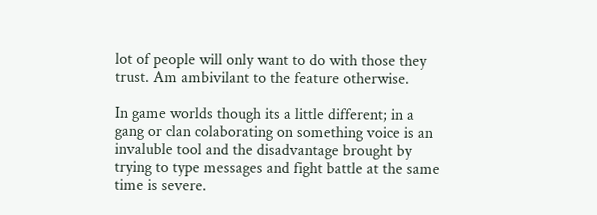lot of people will only want to do with those they trust. Am ambivilant to the feature otherwise.

In game worlds though its a little different; in a gang or clan colaborating on something voice is an invaluble tool and the disadvantage brought by trying to type messages and fight battle at the same time is severe.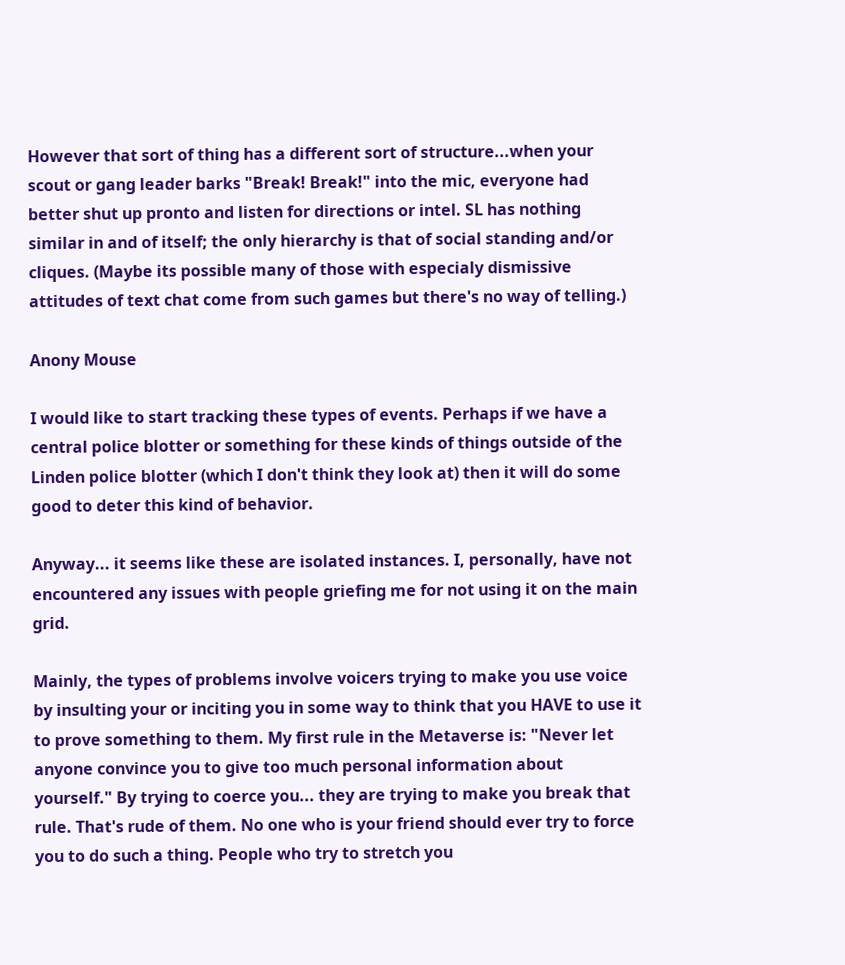However that sort of thing has a different sort of structure...when your scout or gang leader barks "Break! Break!" into the mic, everyone had better shut up pronto and listen for directions or intel. SL has nothing similar in and of itself; the only hierarchy is that of social standing and/or cliques. (Maybe its possible many of those with especialy dismissive attitudes of text chat come from such games but there's no way of telling.)

Anony Mouse

I would like to start tracking these types of events. Perhaps if we have a central police blotter or something for these kinds of things outside of the Linden police blotter (which I don't think they look at) then it will do some good to deter this kind of behavior.

Anyway... it seems like these are isolated instances. I, personally, have not encountered any issues with people griefing me for not using it on the main grid.

Mainly, the types of problems involve voicers trying to make you use voice by insulting your or inciting you in some way to think that you HAVE to use it to prove something to them. My first rule in the Metaverse is: "Never let anyone convince you to give too much personal information about yourself." By trying to coerce you... they are trying to make you break that rule. That's rude of them. No one who is your friend should ever try to force you to do such a thing. People who try to stretch you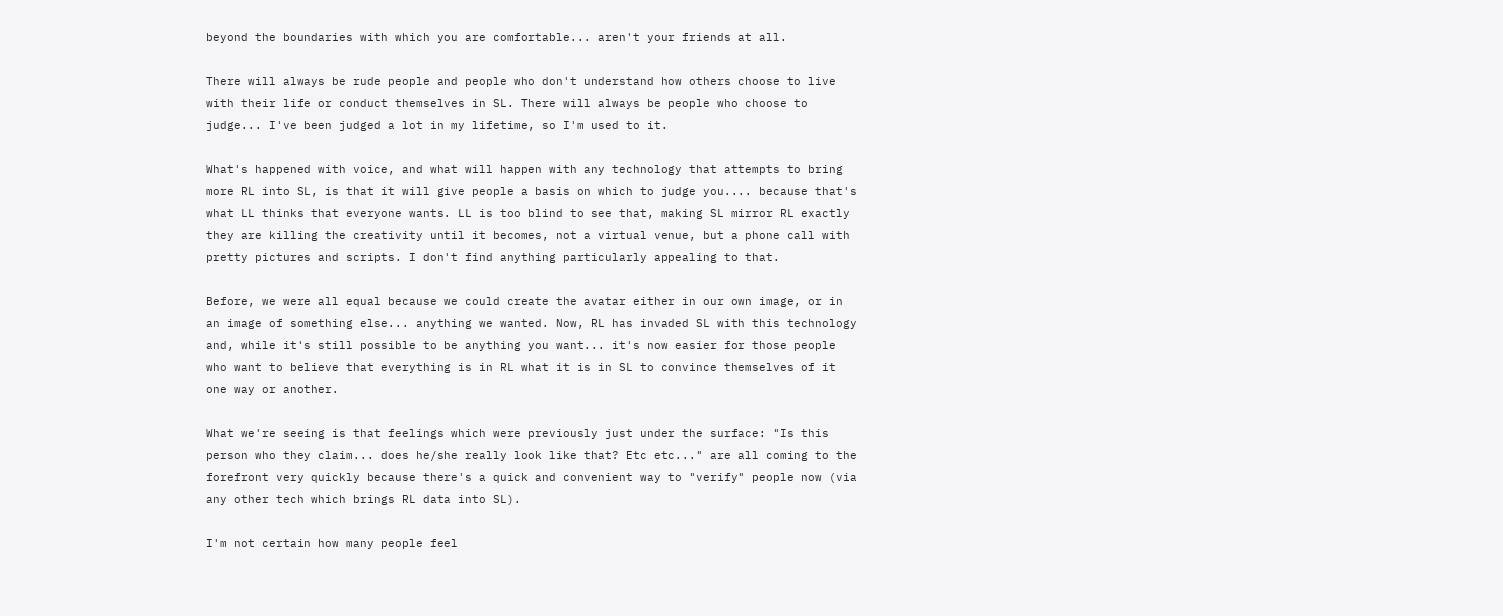beyond the boundaries with which you are comfortable... aren't your friends at all.

There will always be rude people and people who don't understand how others choose to live with their life or conduct themselves in SL. There will always be people who choose to judge... I've been judged a lot in my lifetime, so I'm used to it.

What's happened with voice, and what will happen with any technology that attempts to bring more RL into SL, is that it will give people a basis on which to judge you.... because that's what LL thinks that everyone wants. LL is too blind to see that, making SL mirror RL exactly they are killing the creativity until it becomes, not a virtual venue, but a phone call with pretty pictures and scripts. I don't find anything particularly appealing to that.

Before, we were all equal because we could create the avatar either in our own image, or in an image of something else... anything we wanted. Now, RL has invaded SL with this technology and, while it's still possible to be anything you want... it's now easier for those people who want to believe that everything is in RL what it is in SL to convince themselves of it one way or another.

What we're seeing is that feelings which were previously just under the surface: "Is this person who they claim... does he/she really look like that? Etc etc..." are all coming to the forefront very quickly because there's a quick and convenient way to "verify" people now (via any other tech which brings RL data into SL).

I'm not certain how many people feel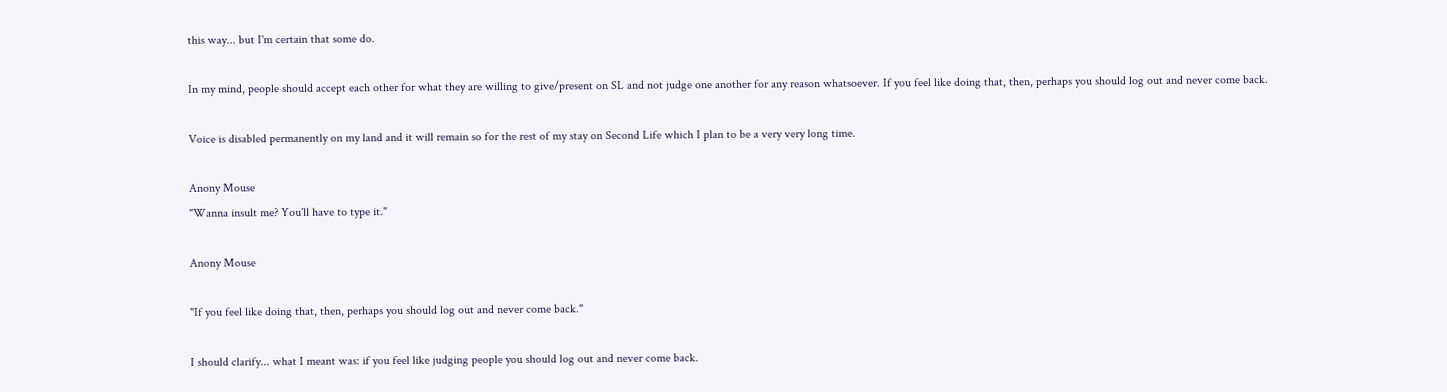this way... but I'm certain that some do.

In my mind, people should accept each other for what they are willing to give/present on SL and not judge one another for any reason whatsoever. If you feel like doing that, then, perhaps you should log out and never come back.

Voice is disabled permanently on my land and it will remain so for the rest of my stay on Second Life which I plan to be a very very long time.

Anony Mouse
"Wanna insult me? You'll have to type it."

Anony Mouse

"If you feel like doing that, then, perhaps you should log out and never come back."

I should clarify... what I meant was: if you feel like judging people you should log out and never come back.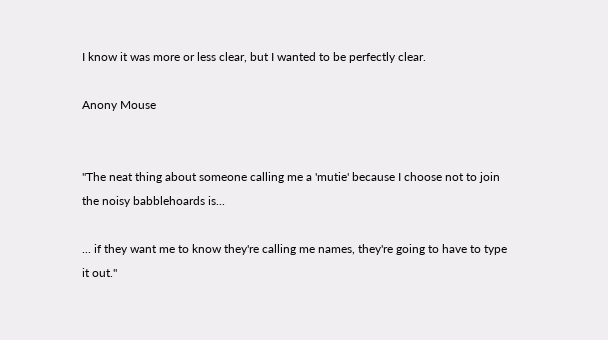I know it was more or less clear, but I wanted to be perfectly clear.

Anony Mouse


"The neat thing about someone calling me a 'mutie' because I choose not to join the noisy babblehoards is...

... if they want me to know they're calling me names, they're going to have to type it out."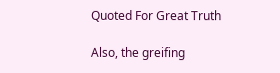Quoted For Great Truth

Also, the greifing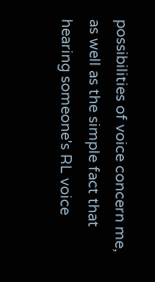possibilities of voice concern me, as well as the simple fact that hearing someone's RL voice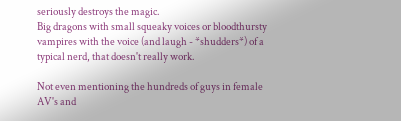seriously destroys the magic.
Big dragons with small squeaky voices or bloodthursty vampires with the voice (and laugh - *shudders*) of a typical nerd, that doesn't really work.

Not even mentioning the hundreds of guys in female AV's and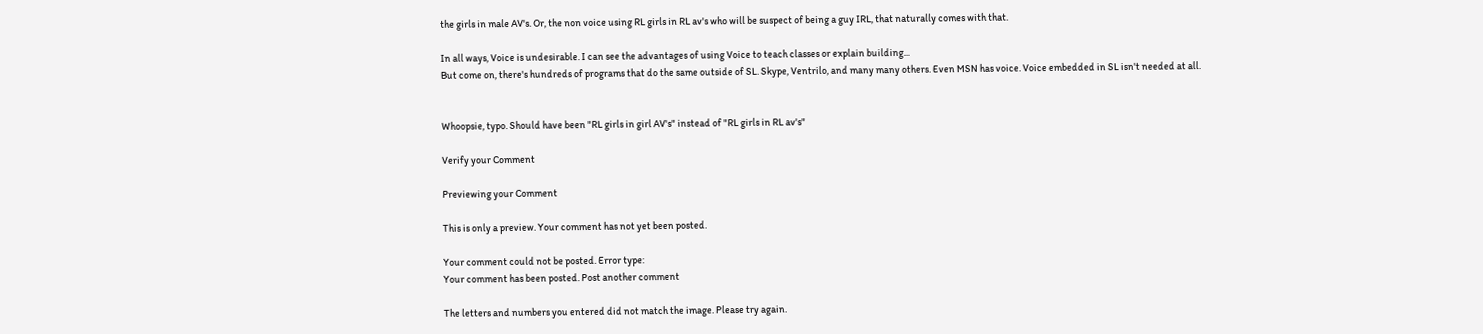the girls in male AV's. Or, the non voice using RL girls in RL av's who will be suspect of being a guy IRL, that naturally comes with that.

In all ways, Voice is undesirable. I can see the advantages of using Voice to teach classes or explain building...
But come on, there's hundreds of programs that do the same outside of SL. Skype, Ventrilo, and many many others. Even MSN has voice. Voice embedded in SL isn't needed at all.


Whoopsie, typo. Should have been "RL girls in girl AV's" instead of "RL girls in RL av's"

Verify your Comment

Previewing your Comment

This is only a preview. Your comment has not yet been posted.

Your comment could not be posted. Error type:
Your comment has been posted. Post another comment

The letters and numbers you entered did not match the image. Please try again.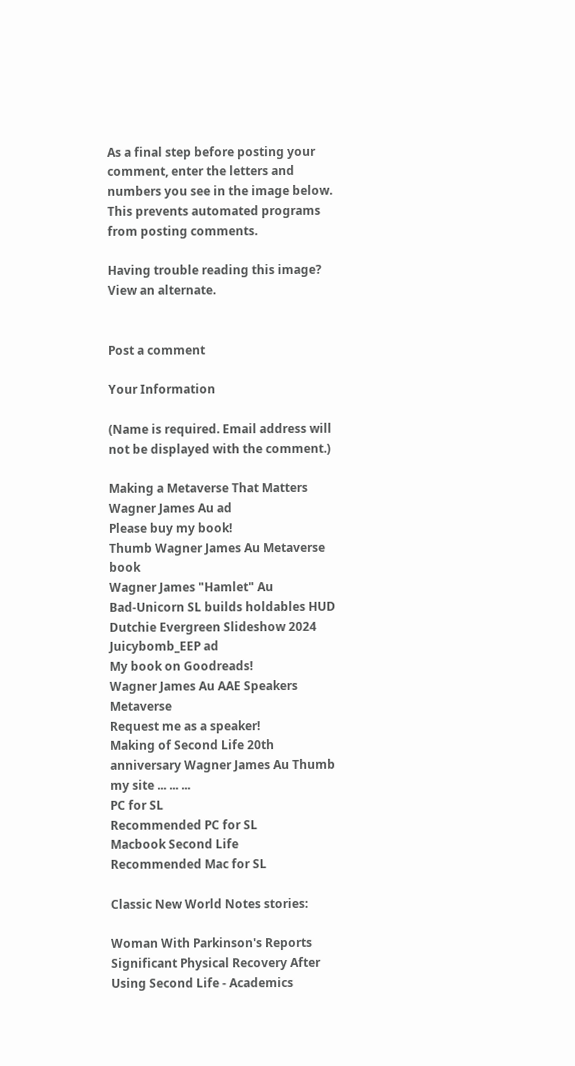As a final step before posting your comment, enter the letters and numbers you see in the image below. This prevents automated programs from posting comments.

Having trouble reading this image? View an alternate.


Post a comment

Your Information

(Name is required. Email address will not be displayed with the comment.)

Making a Metaverse That Matters Wagner James Au ad
Please buy my book!
Thumb Wagner James Au Metaverse book
Wagner James "Hamlet" Au
Bad-Unicorn SL builds holdables HUD
Dutchie Evergreen Slideshow 2024
Juicybomb_EEP ad
My book on Goodreads!
Wagner James Au AAE Speakers Metaverse
Request me as a speaker!
Making of Second Life 20th anniversary Wagner James Au Thumb
my site ... ... ...
PC for SL
Recommended PC for SL
Macbook Second Life
Recommended Mac for SL

Classic New World Notes stories:

Woman With Parkinson's Reports Significant Physical Recovery After Using Second Life - Academics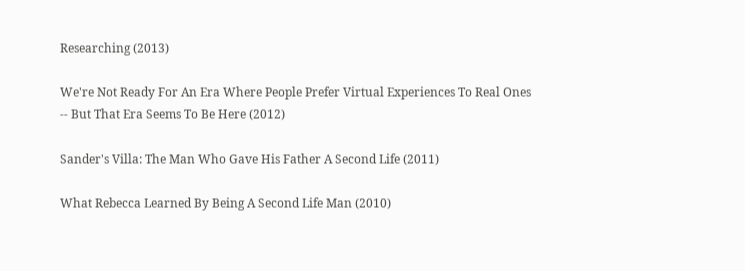Researching (2013)

We're Not Ready For An Era Where People Prefer Virtual Experiences To Real Ones -- But That Era Seems To Be Here (2012)

Sander's Villa: The Man Who Gave His Father A Second Life (2011)

What Rebecca Learned By Being A Second Life Man (2010)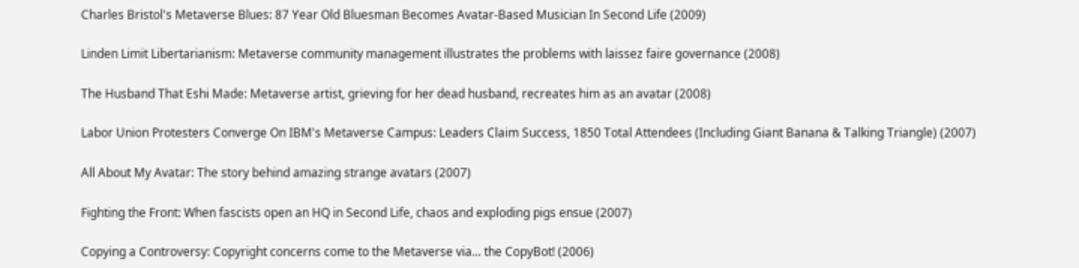Charles Bristol's Metaverse Blues: 87 Year Old Bluesman Becomes Avatar-Based Musician In Second Life (2009)

Linden Limit Libertarianism: Metaverse community management illustrates the problems with laissez faire governance (2008)

The Husband That Eshi Made: Metaverse artist, grieving for her dead husband, recreates him as an avatar (2008)

Labor Union Protesters Converge On IBM's Metaverse Campus: Leaders Claim Success, 1850 Total Attendees (Including Giant Banana & Talking Triangle) (2007)

All About My Avatar: The story behind amazing strange avatars (2007)

Fighting the Front: When fascists open an HQ in Second Life, chaos and exploding pigs ensue (2007)

Copying a Controversy: Copyright concerns come to the Metaverse via... the CopyBot! (2006)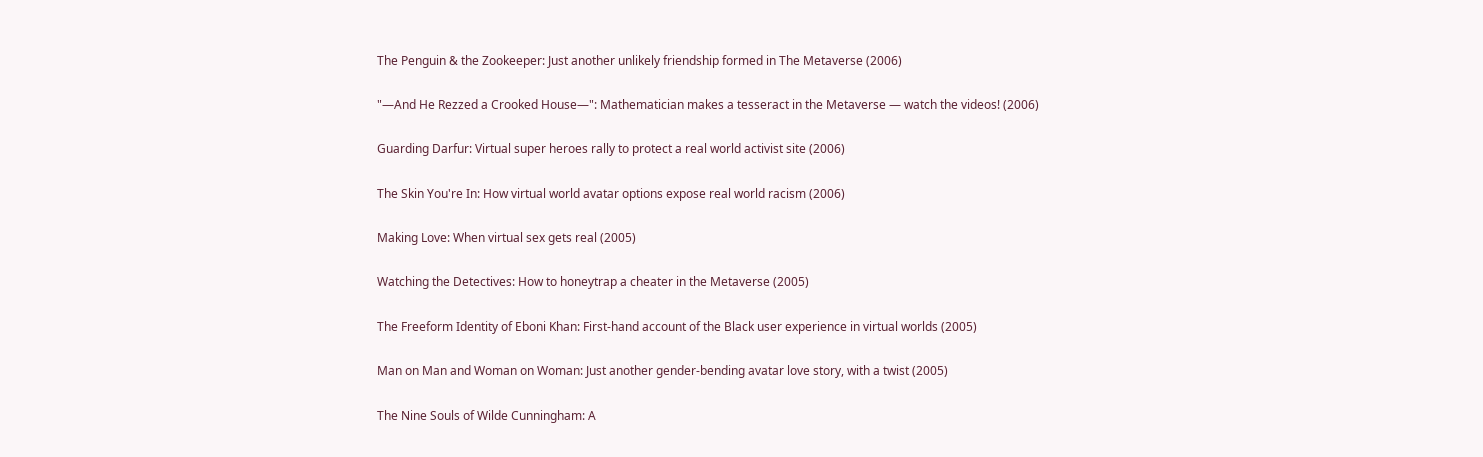The Penguin & the Zookeeper: Just another unlikely friendship formed in The Metaverse (2006)

"—And He Rezzed a Crooked House—": Mathematician makes a tesseract in the Metaverse — watch the videos! (2006)

Guarding Darfur: Virtual super heroes rally to protect a real world activist site (2006)

The Skin You're In: How virtual world avatar options expose real world racism (2006)

Making Love: When virtual sex gets real (2005)

Watching the Detectives: How to honeytrap a cheater in the Metaverse (2005)

The Freeform Identity of Eboni Khan: First-hand account of the Black user experience in virtual worlds (2005)

Man on Man and Woman on Woman: Just another gender-bending avatar love story, with a twist (2005)

The Nine Souls of Wilde Cunningham: A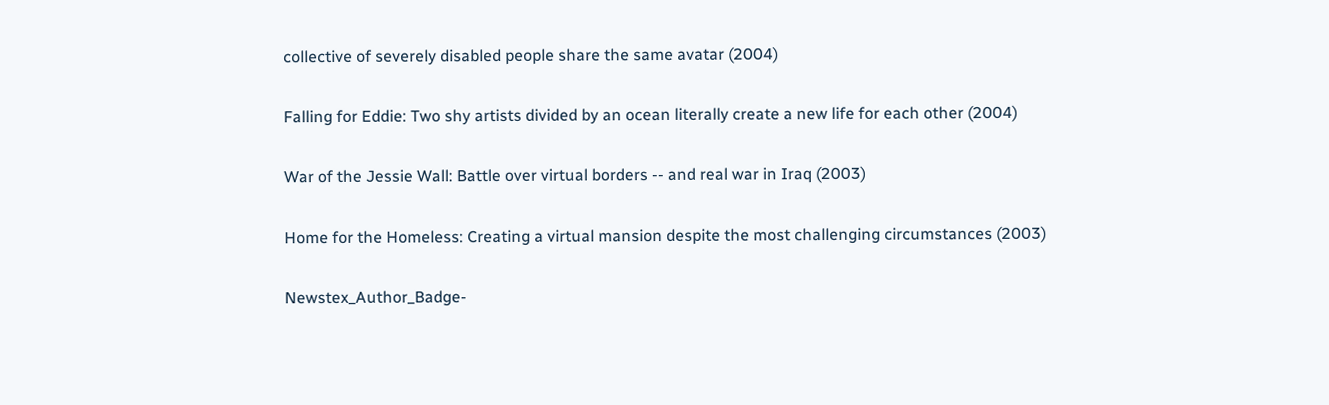collective of severely disabled people share the same avatar (2004)

Falling for Eddie: Two shy artists divided by an ocean literally create a new life for each other (2004)

War of the Jessie Wall: Battle over virtual borders -- and real war in Iraq (2003)

Home for the Homeless: Creating a virtual mansion despite the most challenging circumstances (2003)

Newstex_Author_Badge-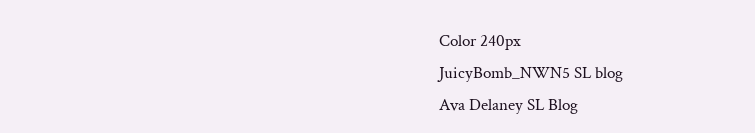Color 240px
JuicyBomb_NWN5 SL blog
Ava Delaney SL Blog